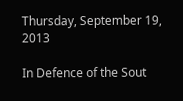Thursday, September 19, 2013

In Defence of the Sout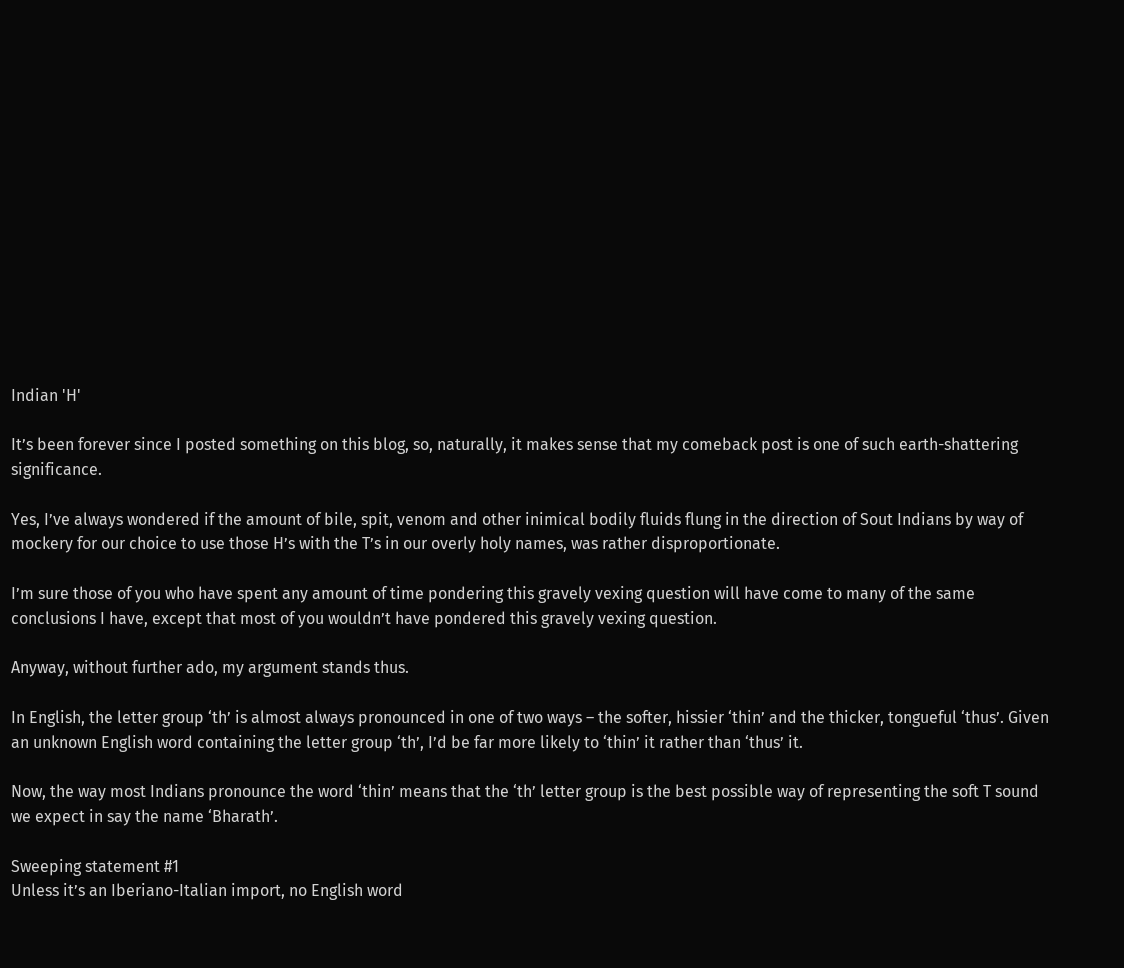Indian 'H'

It’s been forever since I posted something on this blog, so, naturally, it makes sense that my comeback post is one of such earth-shattering significance.

Yes, I’ve always wondered if the amount of bile, spit, venom and other inimical bodily fluids flung in the direction of Sout Indians by way of mockery for our choice to use those H’s with the T’s in our overly holy names, was rather disproportionate.

I’m sure those of you who have spent any amount of time pondering this gravely vexing question will have come to many of the same conclusions I have, except that most of you wouldn’t have pondered this gravely vexing question.

Anyway, without further ado, my argument stands thus.

In English, the letter group ‘th’ is almost always pronounced in one of two ways – the softer, hissier ‘thin’ and the thicker, tongueful ‘thus’. Given an unknown English word containing the letter group ‘th’, I’d be far more likely to ‘thin’ it rather than ‘thus’ it.

Now, the way most Indians pronounce the word ‘thin’ means that the ‘th’ letter group is the best possible way of representing the soft T sound we expect in say the name ‘Bharath’.

Sweeping statement #1
Unless it’s an Iberiano-Italian import, no English word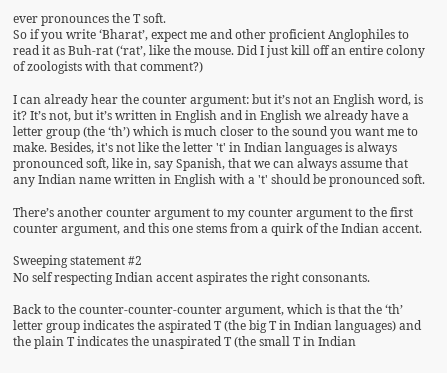ever pronounces the T soft.
So if you write ‘Bharat’, expect me and other proficient Anglophiles to read it as Buh-rat (‘rat’, like the mouse. Did I just kill off an entire colony of zoologists with that comment?)

I can already hear the counter argument: but it’s not an English word, is it? It’s not, but it’s written in English and in English we already have a letter group (the ‘th’) which is much closer to the sound you want me to make. Besides, it's not like the letter 't' in Indian languages is always pronounced soft, like in, say Spanish, that we can always assume that any Indian name written in English with a 't' should be pronounced soft.

There’s another counter argument to my counter argument to the first counter argument, and this one stems from a quirk of the Indian accent.

Sweeping statement #2
No self respecting Indian accent aspirates the right consonants.

Back to the counter-counter-counter argument, which is that the ‘th’ letter group indicates the aspirated T (the big T in Indian languages) and the plain T indicates the unaspirated T (the small T in Indian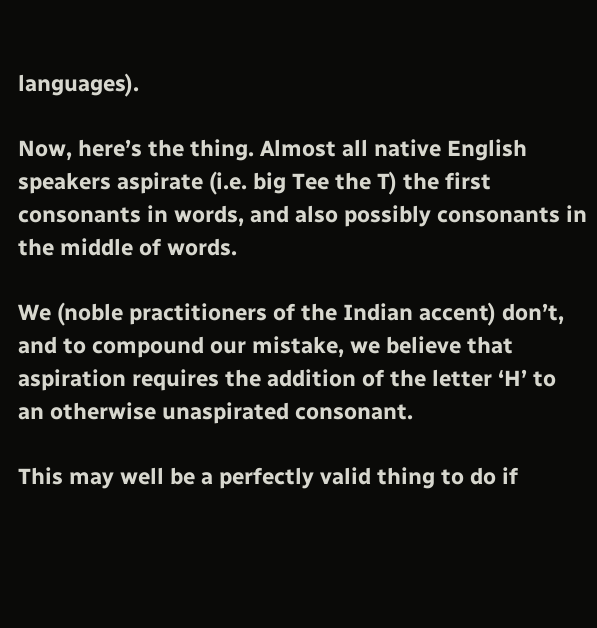languages).

Now, here’s the thing. Almost all native English speakers aspirate (i.e. big Tee the T) the first consonants in words, and also possibly consonants in the middle of words.

We (noble practitioners of the Indian accent) don’t, and to compound our mistake, we believe that aspiration requires the addition of the letter ‘H’ to an otherwise unaspirated consonant.

This may well be a perfectly valid thing to do if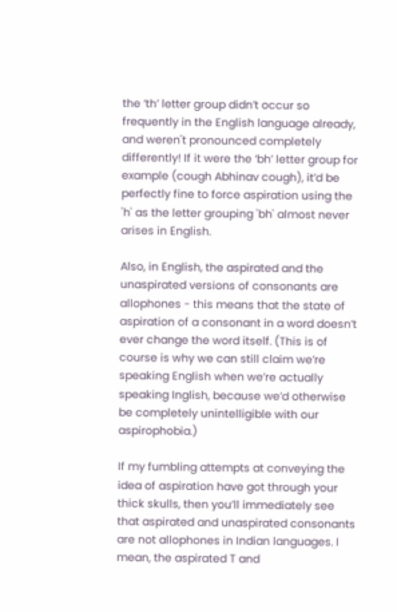the ‘th’ letter group didn’t occur so frequently in the English language already, and weren't pronounced completely differently! If it were the ‘bh’ letter group for example (cough Abhinav cough), it’d be perfectly fine to force aspiration using the 'h' as the letter grouping 'bh' almost never arises in English.

Also, in English, the aspirated and the unaspirated versions of consonants are allophones - this means that the state of aspiration of a consonant in a word doesn’t ever change the word itself. (This is of course is why we can still claim we’re speaking English when we’re actually speaking Inglish, because we’d otherwise be completely unintelligible with our aspirophobia.)

If my fumbling attempts at conveying the idea of aspiration have got through your thick skulls, then you’ll immediately see that aspirated and unaspirated consonants are not allophones in Indian languages. I mean, the aspirated T and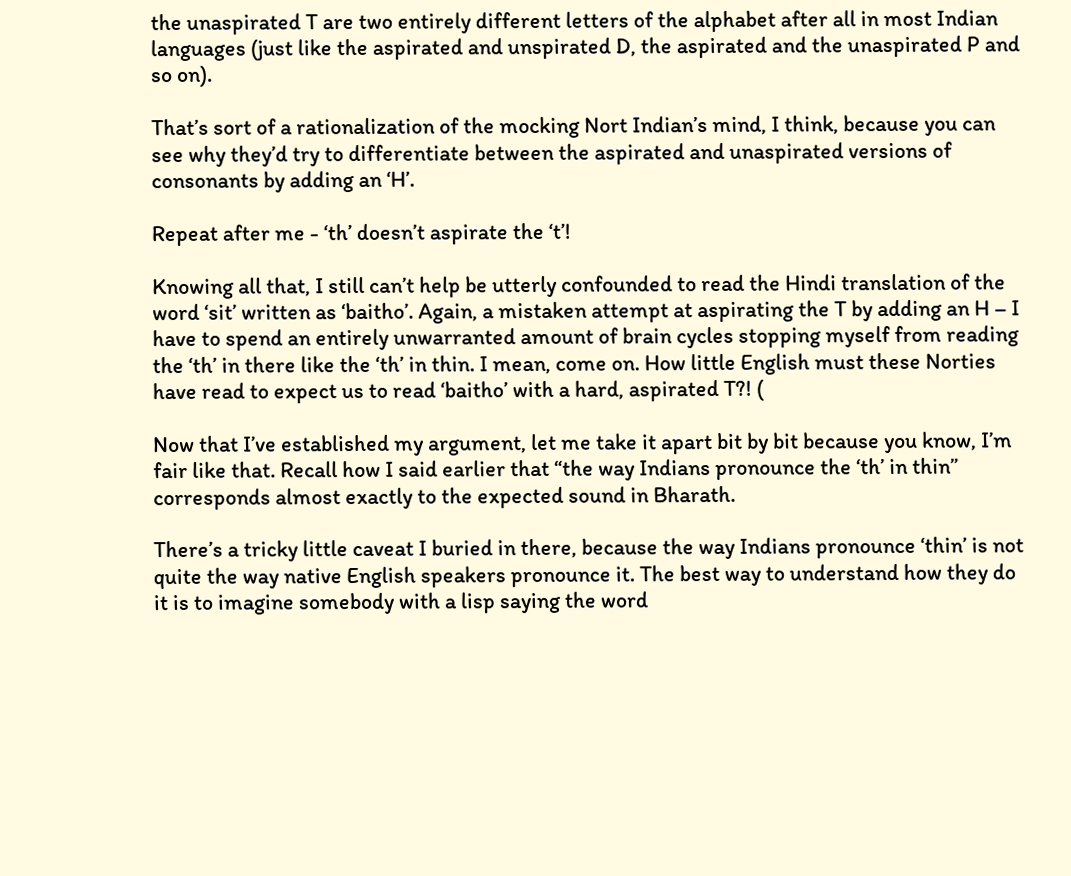the unaspirated T are two entirely different letters of the alphabet after all in most Indian languages (just like the aspirated and unspirated D, the aspirated and the unaspirated P and so on).

That’s sort of a rationalization of the mocking Nort Indian’s mind, I think, because you can see why they’d try to differentiate between the aspirated and unaspirated versions of consonants by adding an ‘H’.

Repeat after me - ‘th’ doesn’t aspirate the ‘t’!

Knowing all that, I still can’t help be utterly confounded to read the Hindi translation of the word ‘sit’ written as ‘baitho’. Again, a mistaken attempt at aspirating the T by adding an H – I have to spend an entirely unwarranted amount of brain cycles stopping myself from reading the ‘th’ in there like the ‘th’ in thin. I mean, come on. How little English must these Norties have read to expect us to read ‘baitho’ with a hard, aspirated T?! (

Now that I’ve established my argument, let me take it apart bit by bit because you know, I’m fair like that. Recall how I said earlier that “the way Indians pronounce the ‘th’ in thin” corresponds almost exactly to the expected sound in Bharath.

There’s a tricky little caveat I buried in there, because the way Indians pronounce ‘thin’ is not quite the way native English speakers pronounce it. The best way to understand how they do it is to imagine somebody with a lisp saying the word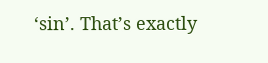‘sin’. That’s exactly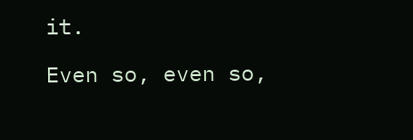it.

Even so, even so,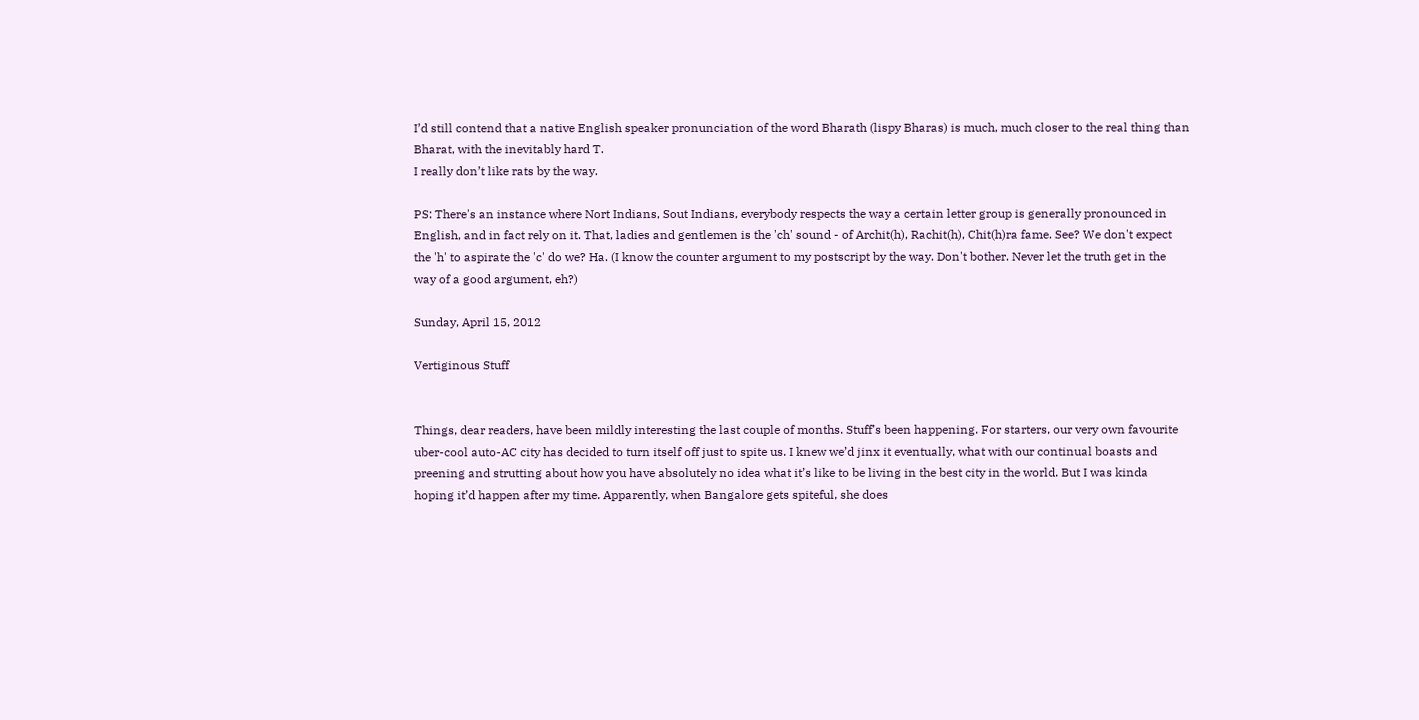I’d still contend that a native English speaker pronunciation of the word Bharath (lispy Bharas) is much, much closer to the real thing than Bharat, with the inevitably hard T.
I really don’t like rats by the way.

PS: There's an instance where Nort Indians, Sout Indians, everybody respects the way a certain letter group is generally pronounced in English, and in fact rely on it. That, ladies and gentlemen is the 'ch' sound - of Archit(h), Rachit(h), Chit(h)ra fame. See? We don't expect the 'h' to aspirate the 'c' do we? Ha. (I know the counter argument to my postscript by the way. Don't bother. Never let the truth get in the way of a good argument, eh?)

Sunday, April 15, 2012

Vertiginous Stuff


Things, dear readers, have been mildly interesting the last couple of months. Stuff’s been happening. For starters, our very own favourite uber-cool auto-AC city has decided to turn itself off just to spite us. I knew we’d jinx it eventually, what with our continual boasts and preening and strutting about how you have absolutely no idea what it’s like to be living in the best city in the world. But I was kinda hoping it’d happen after my time. Apparently, when Bangalore gets spiteful, she does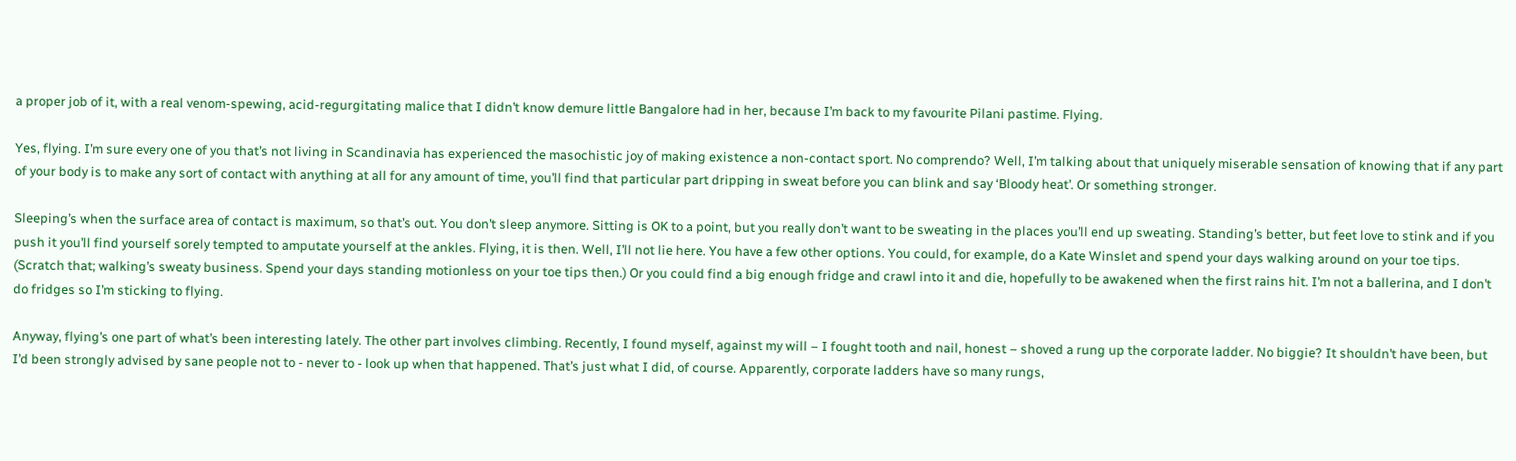a proper job of it, with a real venom-spewing, acid-regurgitating malice that I didn’t know demure little Bangalore had in her, because I’m back to my favourite Pilani pastime. Flying.

Yes, flying. I’m sure every one of you that’s not living in Scandinavia has experienced the masochistic joy of making existence a non-contact sport. No comprendo? Well, I’m talking about that uniquely miserable sensation of knowing that if any part of your body is to make any sort of contact with anything at all for any amount of time, you’ll find that particular part dripping in sweat before you can blink and say ‘Bloody heat’. Or something stronger.

Sleeping’s when the surface area of contact is maximum, so that’s out. You don’t sleep anymore. Sitting is OK to a point, but you really don’t want to be sweating in the places you’ll end up sweating. Standing’s better, but feet love to stink and if you push it you’ll find yourself sorely tempted to amputate yourself at the ankles. Flying, it is then. Well, I’ll not lie here. You have a few other options. You could, for example, do a Kate Winslet and spend your days walking around on your toe tips. (Scratch that; walking’s sweaty business. Spend your days standing motionless on your toe tips then.) Or you could find a big enough fridge and crawl into it and die, hopefully to be awakened when the first rains hit. I’m not a ballerina, and I don’t do fridges so I’m sticking to flying.

Anyway, flying’s one part of what’s been interesting lately. The other part involves climbing. Recently, I found myself, against my will – I fought tooth and nail, honest – shoved a rung up the corporate ladder. No biggie? It shouldn’t have been, but I’d been strongly advised by sane people not to - never to - look up when that happened. That’s just what I did, of course. Apparently, corporate ladders have so many rungs,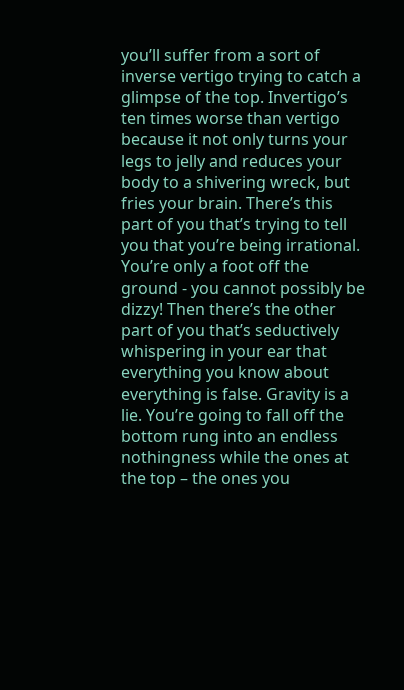you’ll suffer from a sort of inverse vertigo trying to catch a glimpse of the top. Invertigo’s ten times worse than vertigo because it not only turns your legs to jelly and reduces your body to a shivering wreck, but fries your brain. There’s this part of you that’s trying to tell you that you’re being irrational. You’re only a foot off the ground - you cannot possibly be dizzy! Then there’s the other part of you that’s seductively whispering in your ear that everything you know about everything is false. Gravity is a lie. You’re going to fall off the bottom rung into an endless nothingness while the ones at the top – the ones you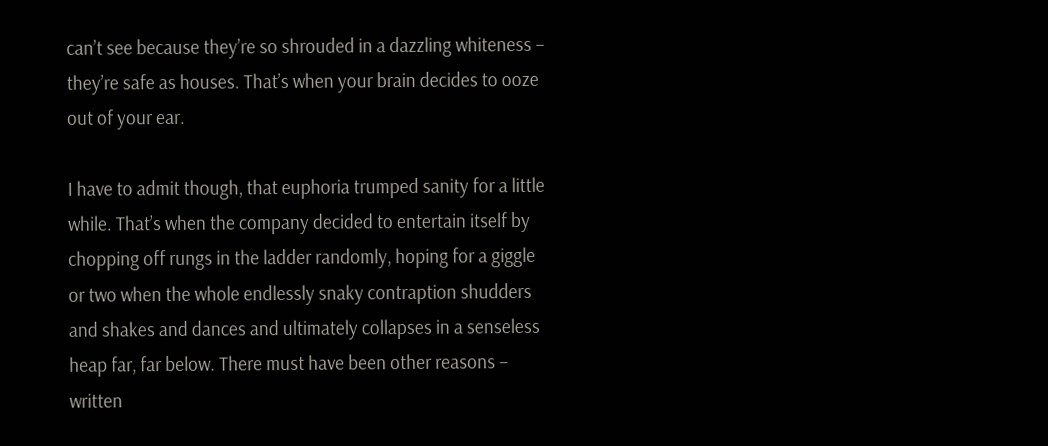can’t see because they’re so shrouded in a dazzling whiteness – they’re safe as houses. That’s when your brain decides to ooze out of your ear.

I have to admit though, that euphoria trumped sanity for a little while. That’s when the company decided to entertain itself by chopping off rungs in the ladder randomly, hoping for a giggle or two when the whole endlessly snaky contraption shudders and shakes and dances and ultimately collapses in a senseless heap far, far below. There must have been other reasons – written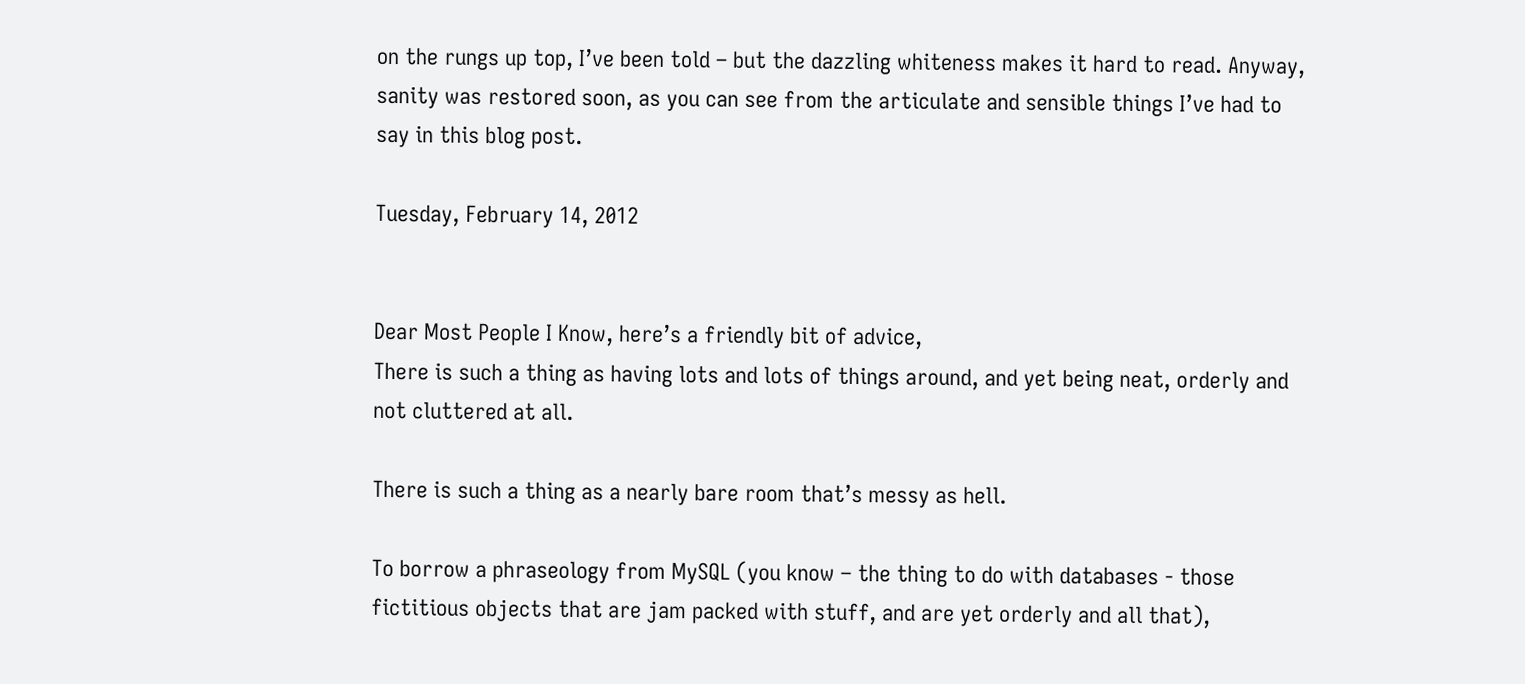on the rungs up top, I’ve been told – but the dazzling whiteness makes it hard to read. Anyway, sanity was restored soon, as you can see from the articulate and sensible things I’ve had to say in this blog post.

Tuesday, February 14, 2012


Dear Most People I Know, here’s a friendly bit of advice,
There is such a thing as having lots and lots of things around, and yet being neat, orderly and not cluttered at all.

There is such a thing as a nearly bare room that’s messy as hell.

To borrow a phraseology from MySQL (you know – the thing to do with databases - those fictitious objects that are jam packed with stuff, and are yet orderly and all that),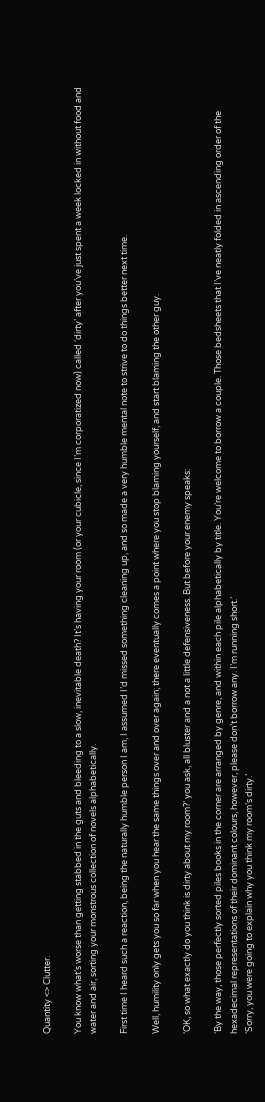Quantity <> Clutter.

You know what’s worse than getting stabbed in the guts and bleeding to a slow, inevitable death? It’s having your room (or your cubicle, since I’m corporatized now) called ‘dirty’ after you’ve just spent a week locked in without food and water and air, sorting your monstrous collection of novels alphabetically.

First time I heard such a reaction, being the naturally humble person I am, I assumed I’d missed something cleaning up, and so made a very humble mental note to strive to do things better next time.

Well, humility only gets you so far when you hear the same things over and over again; there eventually comes a point where you stop blaming yourself, and start blaming the other guy.

‘OK, so what exactly do you think is dirty about my room?’ you ask, all bluster and a not a little defensiveness. But before your enemy speaks:

‘By the way, those perfectly sorted piles books in the corner are arranged by genre, and within each pile alphabetically by title. You’re welcome to borrow a couple. Those bedsheets that I’ve neatly folded in ascending order of the hexadecimal representations of their dominant colours, however, please don’t borrow any. I’m running short.’
‘Sorry, you were going to explain why you think my room’s dirty.’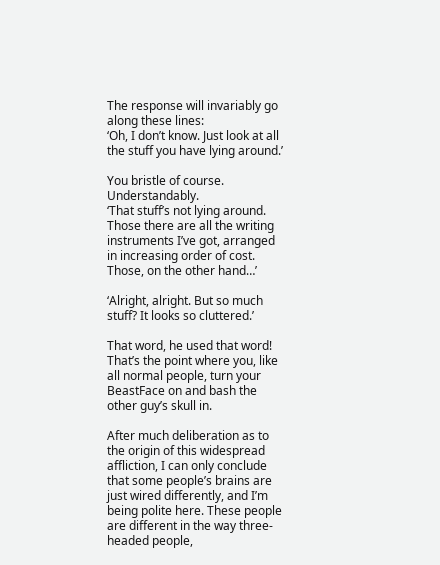The response will invariably go along these lines:
‘Oh, I don’t know. Just look at all the stuff you have lying around.’

You bristle of course. Understandably.
‘That stuff’s not lying around. Those there are all the writing instruments I’ve got, arranged in increasing order of cost. Those, on the other hand…’

‘Alright, alright. But so much stuff? It looks so cluttered.’

That word, he used that word! That’s the point where you, like all normal people, turn your BeastFace on and bash the other guy’s skull in.

After much deliberation as to the origin of this widespread affliction, I can only conclude that some people’s brains are just wired differently, and I’m being polite here. These people are different in the way three-headed people,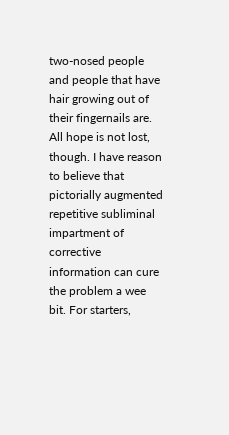two-nosed people and people that have hair growing out of their fingernails are. All hope is not lost, though. I have reason to believe that pictorially augmented repetitive subliminal impartment of corrective information can cure the problem a wee bit. For starters,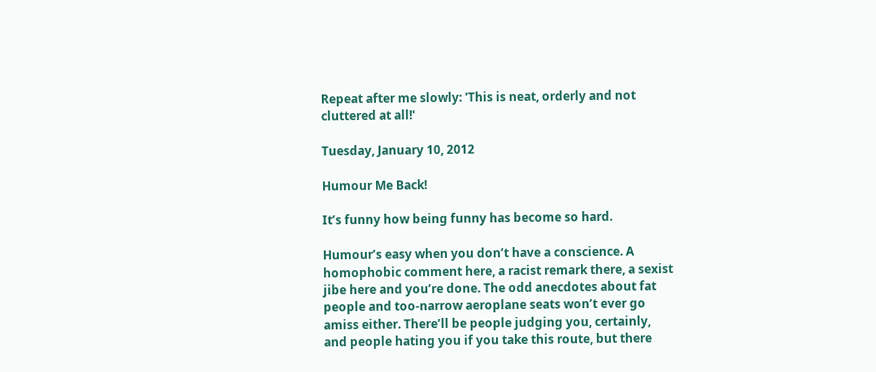Repeat after me slowly: 'This is neat, orderly and not cluttered at all!'

Tuesday, January 10, 2012

Humour Me Back!

It’s funny how being funny has become so hard.

Humour’s easy when you don’t have a conscience. A homophobic comment here, a racist remark there, a sexist jibe here and you’re done. The odd anecdotes about fat people and too-narrow aeroplane seats won’t ever go amiss either. There’ll be people judging you, certainly, and people hating you if you take this route, but there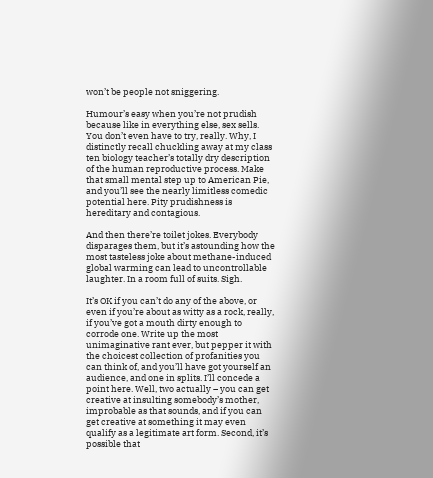won’t be people not sniggering.

Humour’s easy when you’re not prudish because like in everything else, sex sells. You don’t even have to try, really. Why, I distinctly recall chuckling away at my class ten biology teacher’s totally dry description of the human reproductive process. Make that small mental step up to American Pie, and you’ll see the nearly limitless comedic potential here. Pity prudishness is hereditary and contagious.

And then there’re toilet jokes. Everybody disparages them, but it’s astounding how the most tasteless joke about methane-induced global warming can lead to uncontrollable laughter. In a room full of suits. Sigh.

It’s OK if you can’t do any of the above, or even if you’re about as witty as a rock, really, if you’ve got a mouth dirty enough to corrode one. Write up the most unimaginative rant ever, but pepper it with the choicest collection of profanities you can think of, and you’ll have got yourself an audience, and one in splits. I’ll concede a point here. Well, two actually – you can get creative at insulting somebody’s mother, improbable as that sounds, and if you can get creative at something it may even qualify as a legitimate art form. Second, it’s possible that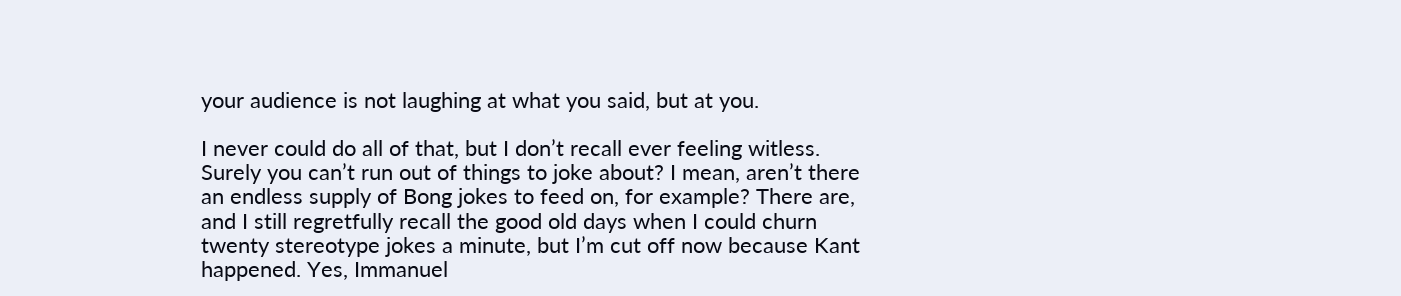your audience is not laughing at what you said, but at you.

I never could do all of that, but I don’t recall ever feeling witless. Surely you can’t run out of things to joke about? I mean, aren’t there an endless supply of Bong jokes to feed on, for example? There are, and I still regretfully recall the good old days when I could churn twenty stereotype jokes a minute, but I’m cut off now because Kant happened. Yes, Immanuel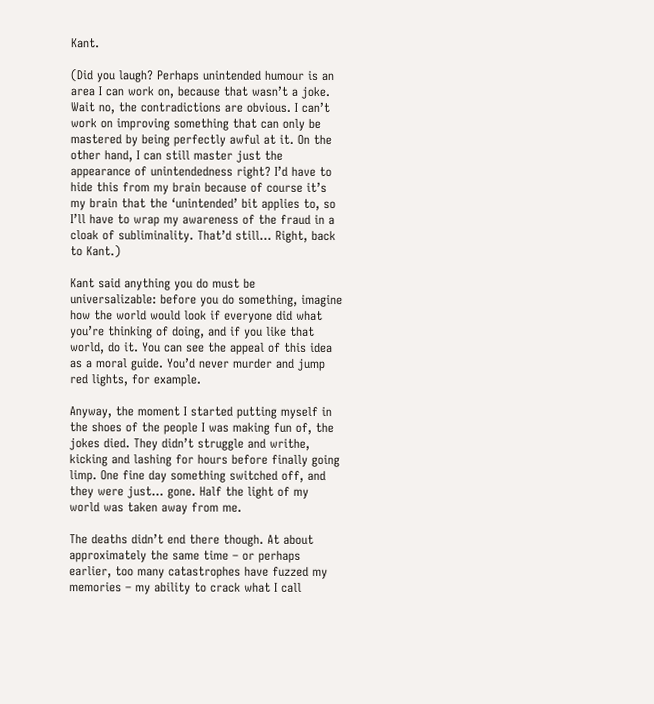Kant.

(Did you laugh? Perhaps unintended humour is an area I can work on, because that wasn’t a joke. Wait no, the contradictions are obvious. I can’t work on improving something that can only be mastered by being perfectly awful at it. On the other hand, I can still master just the appearance of unintendedness right? I’d have to hide this from my brain because of course it’s my brain that the ‘unintended’ bit applies to, so I’ll have to wrap my awareness of the fraud in a cloak of subliminality. That’d still… Right, back to Kant.)

Kant said anything you do must be universalizable: before you do something, imagine how the world would look if everyone did what you’re thinking of doing, and if you like that world, do it. You can see the appeal of this idea as a moral guide. You’d never murder and jump red lights, for example.

Anyway, the moment I started putting myself in the shoes of the people I was making fun of, the jokes died. They didn’t struggle and writhe, kicking and lashing for hours before finally going limp. One fine day something switched off, and they were just… gone. Half the light of my world was taken away from me.

The deaths didn’t end there though. At about approximately the same time – or perhaps earlier, too many catastrophes have fuzzed my memories – my ability to crack what I call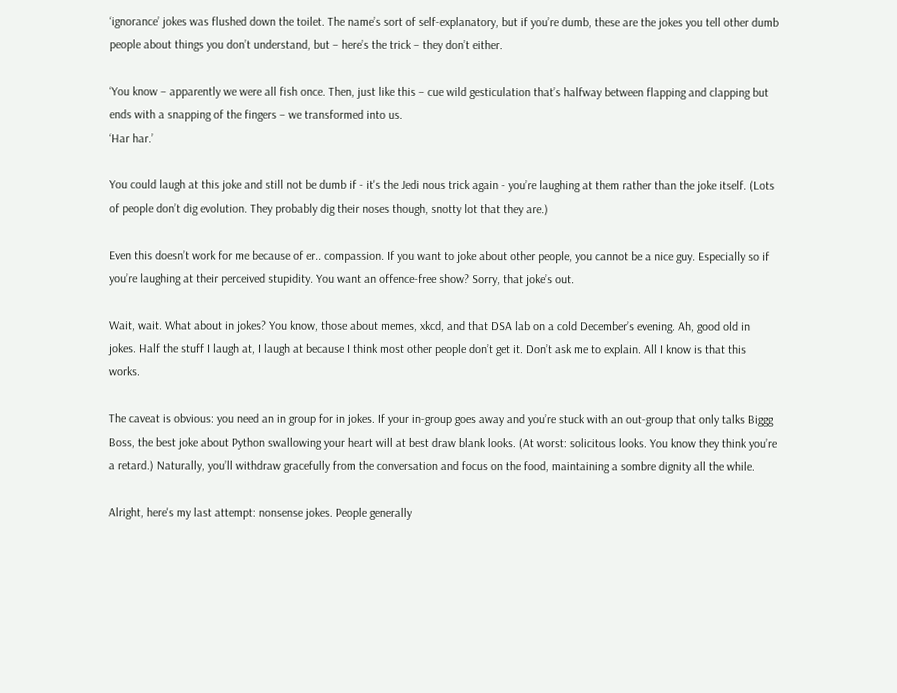‘ignorance’ jokes was flushed down the toilet. The name’s sort of self-explanatory, but if you’re dumb, these are the jokes you tell other dumb people about things you don’t understand, but – here’s the trick – they don’t either.

‘You know – apparently we were all fish once. Then, just like this – cue wild gesticulation that’s halfway between flapping and clapping but ends with a snapping of the fingers – we transformed into us.
‘Har har.’

You could laugh at this joke and still not be dumb if - it's the Jedi nous trick again - you’re laughing at them rather than the joke itself. (Lots of people don’t dig evolution. They probably dig their noses though, snotty lot that they are.)

Even this doesn’t work for me because of er.. compassion. If you want to joke about other people, you cannot be a nice guy. Especially so if you’re laughing at their perceived stupidity. You want an offence-free show? Sorry, that joke’s out.

Wait, wait. What about in jokes? You know, those about memes, xkcd, and that DSA lab on a cold December’s evening. Ah, good old in jokes. Half the stuff I laugh at, I laugh at because I think most other people don’t get it. Don’t ask me to explain. All I know is that this works.

The caveat is obvious: you need an in group for in jokes. If your in-group goes away and you’re stuck with an out-group that only talks Biggg Boss, the best joke about Python swallowing your heart will at best draw blank looks. (At worst: solicitous looks. You know they think you’re a retard.) Naturally, you’ll withdraw gracefully from the conversation and focus on the food, maintaining a sombre dignity all the while.

Alright, here's my last attempt: nonsense jokes. People generally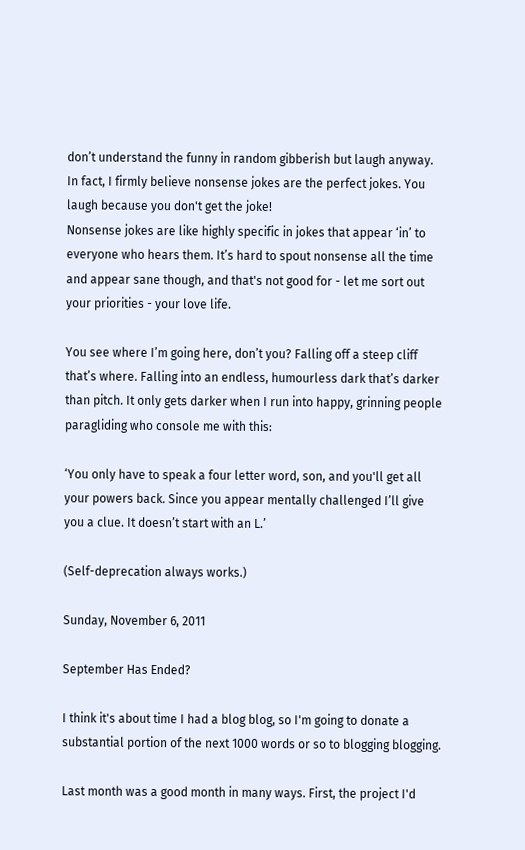don’t understand the funny in random gibberish but laugh anyway. In fact, I firmly believe nonsense jokes are the perfect jokes. You laugh because you don't get the joke!
Nonsense jokes are like highly specific in jokes that appear ‘in’ to everyone who hears them. It’s hard to spout nonsense all the time and appear sane though, and that's not good for - let me sort out your priorities - your love life.

You see where I’m going here, don’t you? Falling off a steep cliff that’s where. Falling into an endless, humourless dark that’s darker than pitch. It only gets darker when I run into happy, grinning people paragliding who console me with this:

‘You only have to speak a four letter word, son, and you'll get all your powers back. Since you appear mentally challenged I’ll give you a clue. It doesn’t start with an L.’

(Self-deprecation always works.)

Sunday, November 6, 2011

September Has Ended?

I think it's about time I had a blog blog, so I'm going to donate a substantial portion of the next 1000 words or so to blogging blogging.

Last month was a good month in many ways. First, the project I'd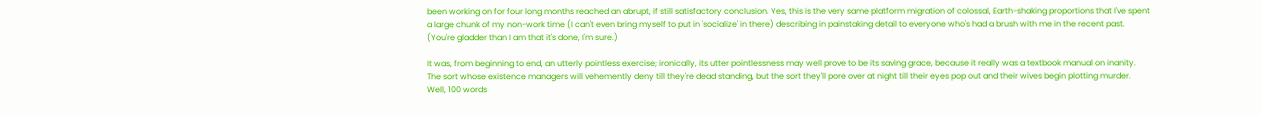been working on for four long months reached an abrupt, if still satisfactory conclusion. Yes, this is the very same platform migration of colossal, Earth-shaking proportions that I've spent a large chunk of my non-work time (I can't even bring myself to put in 'socialize' in there) describing in painstaking detail to everyone who's had a brush with me in the recent past. (You're gladder than I am that it's done, I'm sure.)

It was, from beginning to end, an utterly pointless exercise; ironically, its utter pointlessness may well prove to be its saving grace, because it really was a textbook manual on inanity. The sort whose existence managers will vehemently deny till they're dead standing, but the sort they'll pore over at night till their eyes pop out and their wives begin plotting murder. Well, 100 words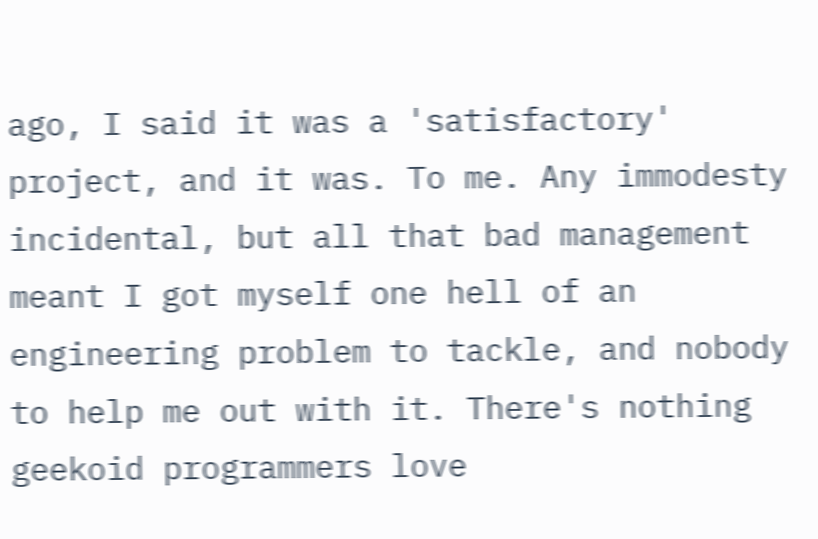ago, I said it was a 'satisfactory' project, and it was. To me. Any immodesty incidental, but all that bad management meant I got myself one hell of an engineering problem to tackle, and nobody to help me out with it. There's nothing geekoid programmers love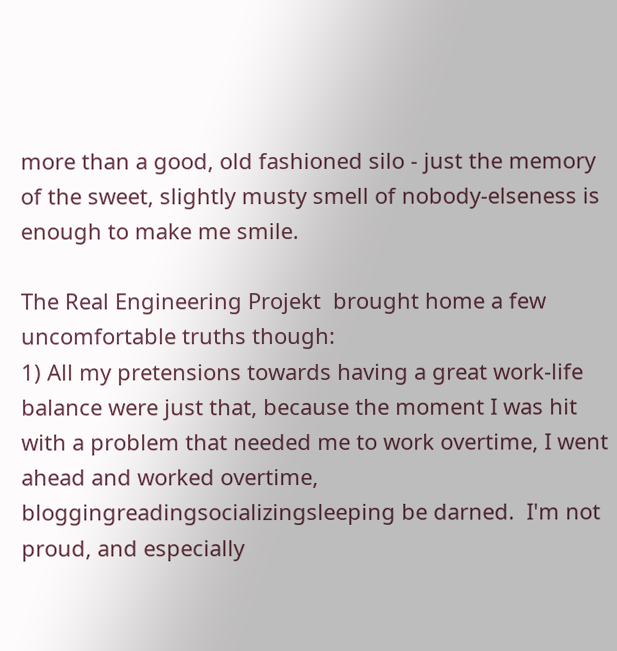more than a good, old fashioned silo - just the memory of the sweet, slightly musty smell of nobody-elseness is enough to make me smile.

The Real Engineering Projekt  brought home a few uncomfortable truths though:
1) All my pretensions towards having a great work-life balance were just that, because the moment I was hit with a problem that needed me to work overtime, I went ahead and worked overtime, bloggingreadingsocializingsleeping be darned.  I'm not proud, and especially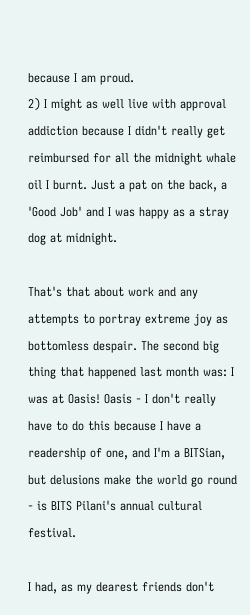because I am proud.
2) I might as well live with approval addiction because I didn't really get reimbursed for all the midnight whale oil I burnt. Just a pat on the back, a 'Good Job' and I was happy as a stray dog at midnight.

That's that about work and any attempts to portray extreme joy as bottomless despair. The second big thing that happened last month was: I was at Oasis! Oasis - I don't really have to do this because I have a readership of one, and I'm a BITSian, but delusions make the world go round - is BITS Pilani's annual cultural festival.

I had, as my dearest friends don't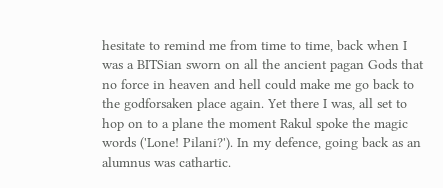hesitate to remind me from time to time, back when I was a BITSian sworn on all the ancient pagan Gods that no force in heaven and hell could make me go back to the godforsaken place again. Yet there I was, all set to hop on to a plane the moment Rakul spoke the magic words ('Lone! Pilani?'). In my defence, going back as an alumnus was cathartic.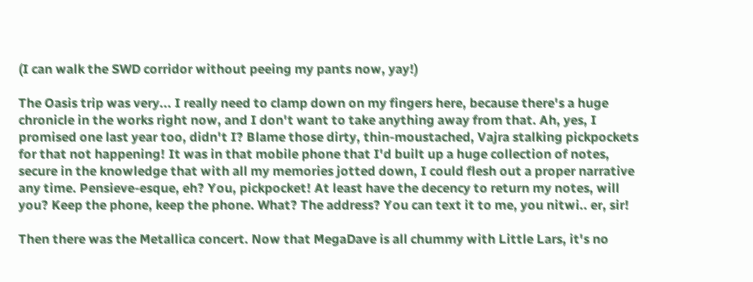(I can walk the SWD corridor without peeing my pants now, yay!)

The Oasis trip was very... I really need to clamp down on my fingers here, because there's a huge chronicle in the works right now, and I don't want to take anything away from that. Ah, yes, I promised one last year too, didn't I? Blame those dirty, thin-moustached, Vajra stalking pickpockets for that not happening! It was in that mobile phone that I'd built up a huge collection of notes, secure in the knowledge that with all my memories jotted down, I could flesh out a proper narrative any time. Pensieve-esque, eh? You, pickpocket! At least have the decency to return my notes, will you? Keep the phone, keep the phone. What? The address? You can text it to me, you nitwi.. er, sir!

Then there was the Metallica concert. Now that MegaDave is all chummy with Little Lars, it's no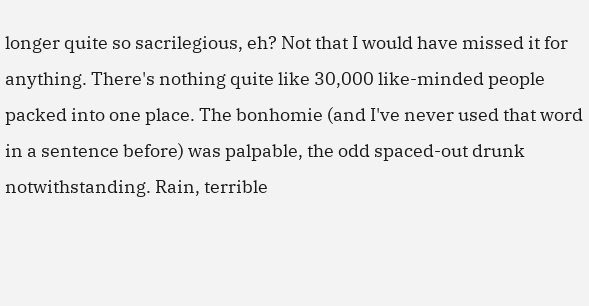longer quite so sacrilegious, eh? Not that I would have missed it for anything. There's nothing quite like 30,000 like-minded people packed into one place. The bonhomie (and I've never used that word in a sentence before) was palpable, the odd spaced-out drunk notwithstanding. Rain, terrible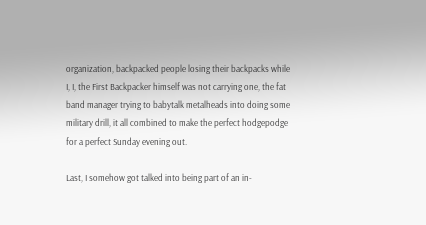organization, backpacked people losing their backpacks while I, I, the First Backpacker himself was not carrying one, the fat band manager trying to babytalk metalheads into doing some military drill, it all combined to make the perfect hodgepodge for a perfect Sunday evening out.

Last, I somehow got talked into being part of an in-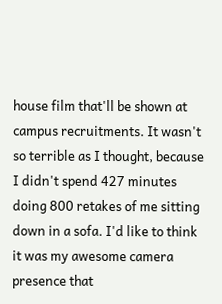house film that'll be shown at campus recruitments. It wasn't so terrible as I thought, because I didn't spend 427 minutes doing 800 retakes of me sitting down in a sofa. I'd like to think it was my awesome camera presence that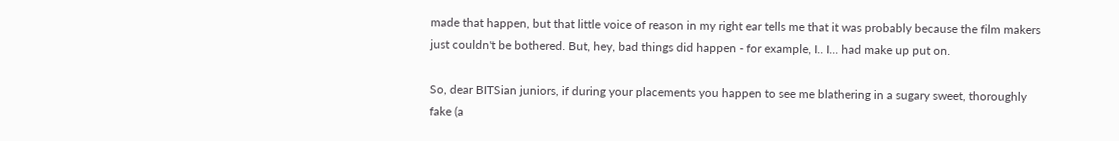made that happen, but that little voice of reason in my right ear tells me that it was probably because the film makers just couldn't be bothered. But, hey, bad things did happen - for example, I.. I... had make up put on.

So, dear BITSian juniors, if during your placements you happen to see me blathering in a sugary sweet, thoroughly fake (a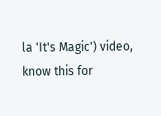la 'It's Magic') video, know this for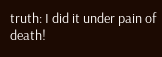truth: I did it under pain of death!